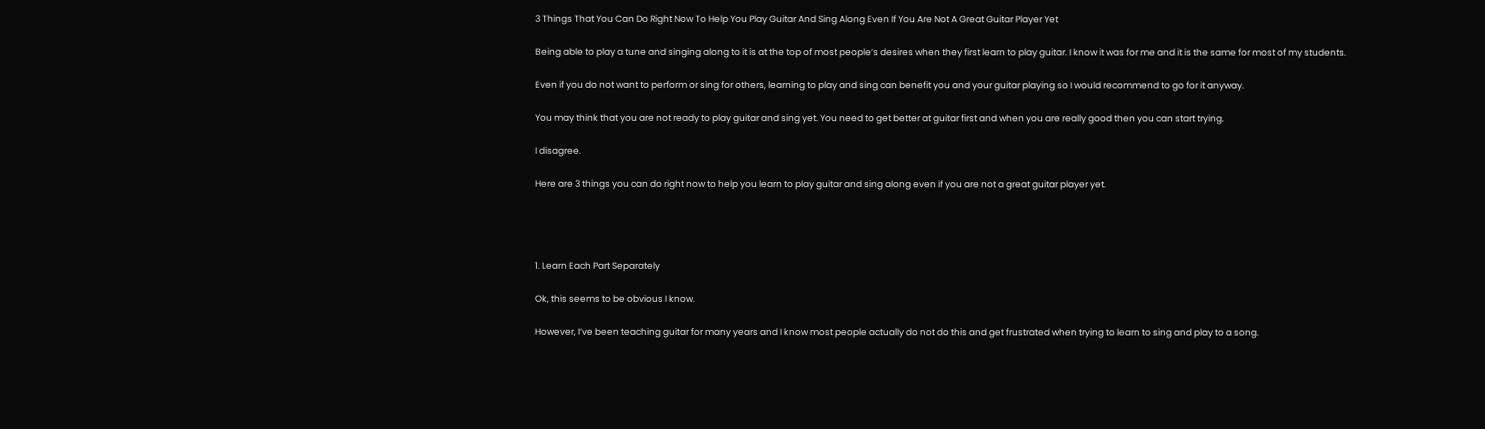3 Things That You Can Do Right Now To Help You Play Guitar And Sing Along Even If You Are Not A Great Guitar Player Yet

Being able to play a tune and singing along to it is at the top of most people’s desires when they first learn to play guitar. I know it was for me and it is the same for most of my students.

Even if you do not want to perform or sing for others, learning to play and sing can benefit you and your guitar playing so I would recommend to go for it anyway.

You may think that you are not ready to play guitar and sing yet. You need to get better at guitar first and when you are really good then you can start trying.

I disagree.

Here are 3 things you can do right now to help you learn to play guitar and sing along even if you are not a great guitar player yet.




1. Learn Each Part Separately

Ok, this seems to be obvious I know.

However, I’ve been teaching guitar for many years and I know most people actually do not do this and get frustrated when trying to learn to sing and play to a song.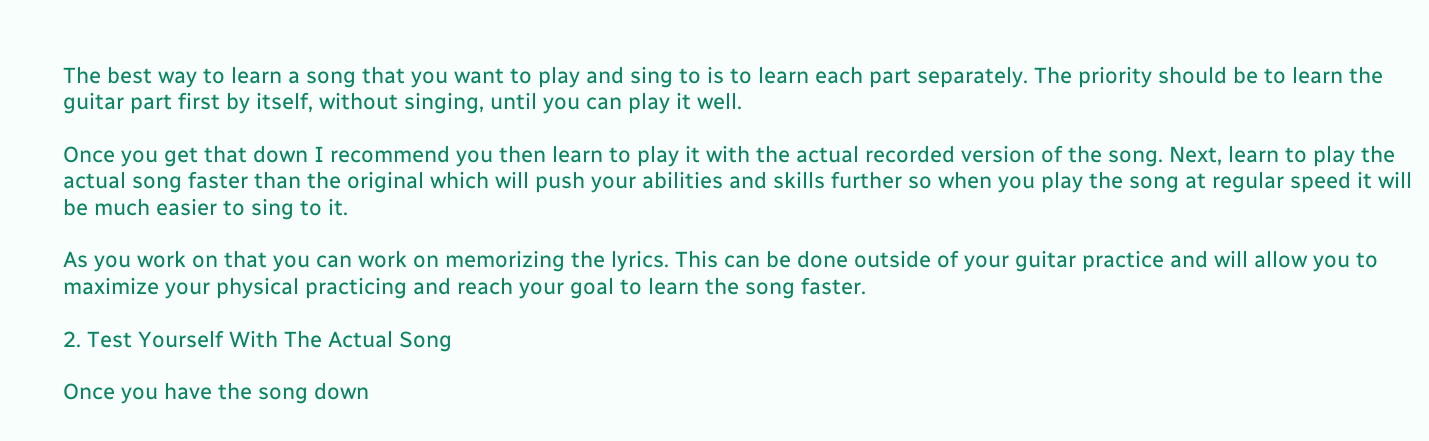The best way to learn a song that you want to play and sing to is to learn each part separately. The priority should be to learn the guitar part first by itself, without singing, until you can play it well.

Once you get that down I recommend you then learn to play it with the actual recorded version of the song. Next, learn to play the actual song faster than the original which will push your abilities and skills further so when you play the song at regular speed it will be much easier to sing to it.

As you work on that you can work on memorizing the lyrics. This can be done outside of your guitar practice and will allow you to maximize your physical practicing and reach your goal to learn the song faster.

2. Test Yourself With The Actual Song

Once you have the song down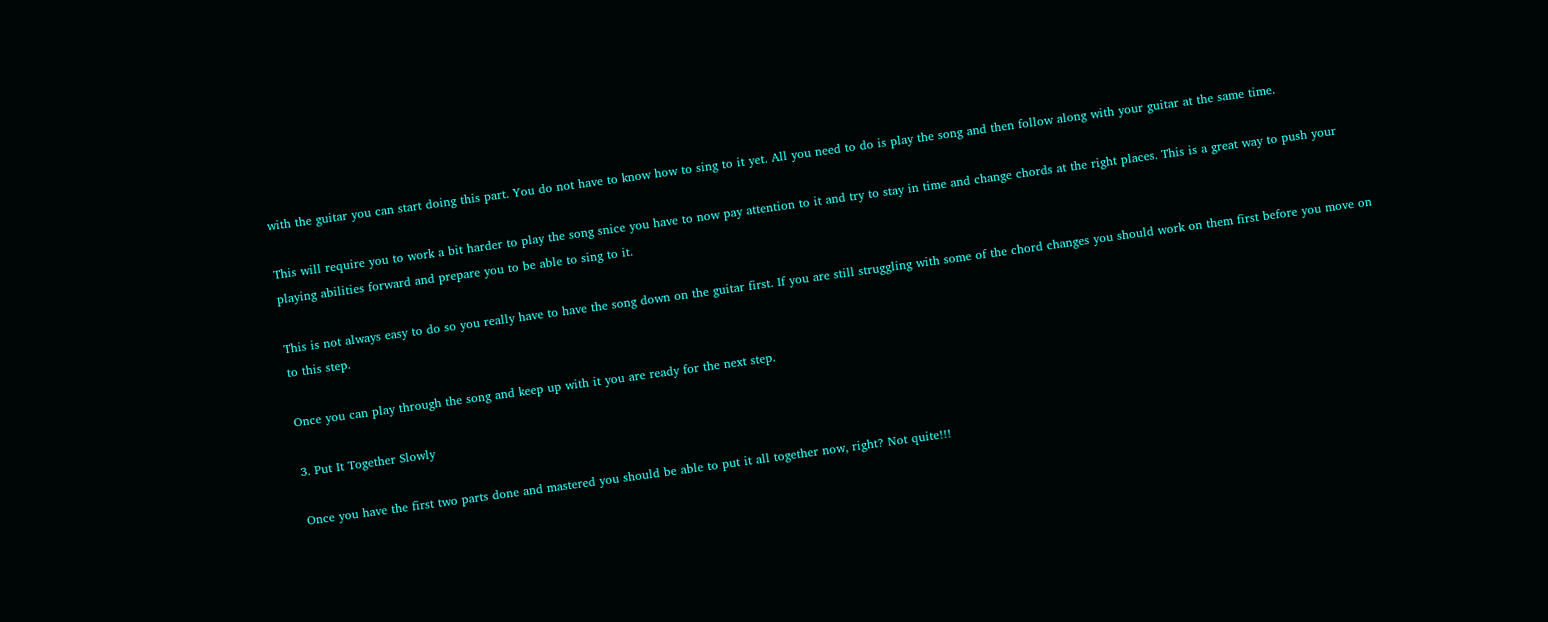with the guitar you can start doing this part. You do not have to know how to sing to it yet. All you need to do is play the song and then follow along with your guitar at the same time.

This will require you to work a bit harder to play the song snice you have to now pay attention to it and try to stay in time and change chords at the right places. This is a great way to push your playing abilities forward and prepare you to be able to sing to it.

This is not always easy to do so you really have to have the song down on the guitar first. If you are still struggling with some of the chord changes you should work on them first before you move on to this step.

Once you can play through the song and keep up with it you are ready for the next step.

3. Put It Together Slowly

Once you have the first two parts done and mastered you should be able to put it all together now, right? Not quite!!!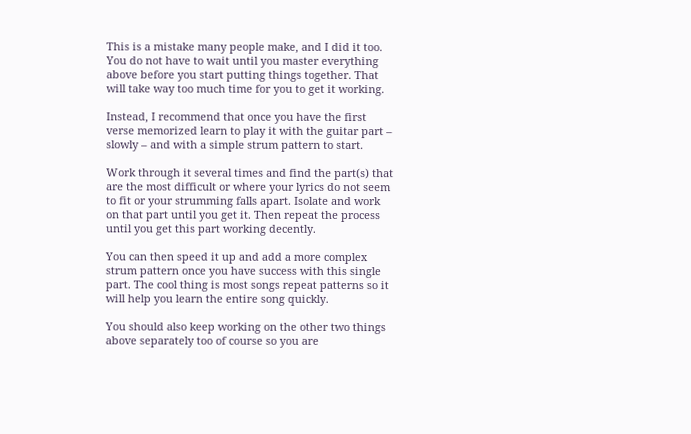This is a mistake many people make, and I did it too. You do not have to wait until you master everything above before you start putting things together. That will take way too much time for you to get it working.

Instead, I recommend that once you have the first verse memorized learn to play it with the guitar part – slowly – and with a simple strum pattern to start.

Work through it several times and find the part(s) that are the most difficult or where your lyrics do not seem to fit or your strumming falls apart. Isolate and work on that part until you get it. Then repeat the process until you get this part working decently.

You can then speed it up and add a more complex strum pattern once you have success with this single part. The cool thing is most songs repeat patterns so it will help you learn the entire song quickly.

You should also keep working on the other two things above separately too of course so you are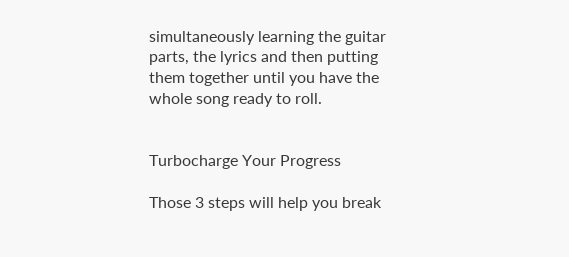simultaneously learning the guitar parts, the lyrics and then putting them together until you have the whole song ready to roll.


Turbocharge Your Progress

Those 3 steps will help you break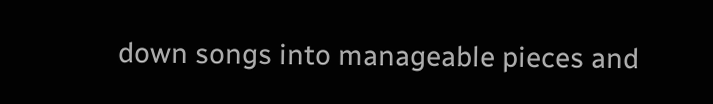down songs into manageable pieces and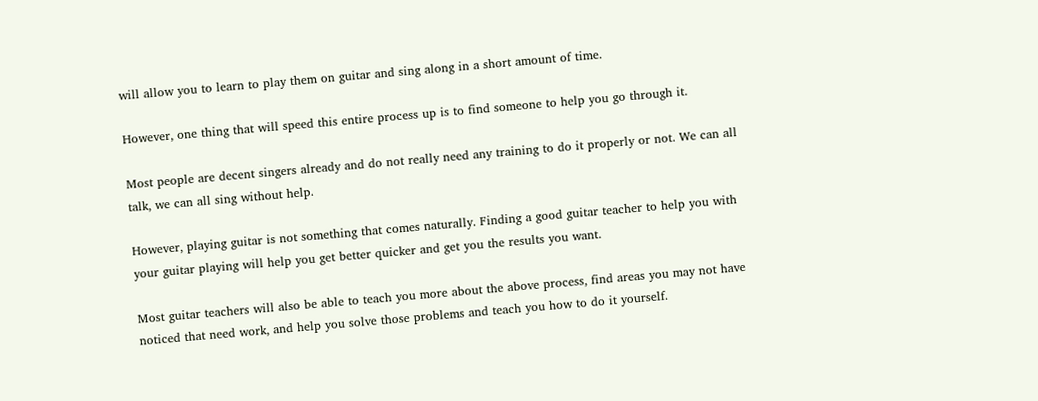will allow you to learn to play them on guitar and sing along in a short amount of time.

However, one thing that will speed this entire process up is to find someone to help you go through it.

Most people are decent singers already and do not really need any training to do it properly or not. We can all talk, we can all sing without help.

However, playing guitar is not something that comes naturally. Finding a good guitar teacher to help you with your guitar playing will help you get better quicker and get you the results you want.

Most guitar teachers will also be able to teach you more about the above process, find areas you may not have noticed that need work, and help you solve those problems and teach you how to do it yourself.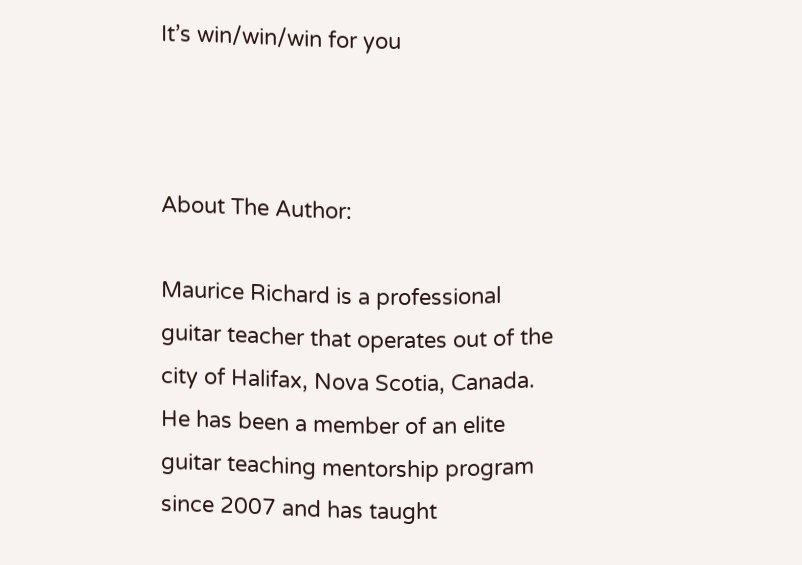It’s win/win/win for you



About The Author:

Maurice Richard is a professional guitar teacher that operates out of the city of Halifax, Nova Scotia, Canada. He has been a member of an elite guitar teaching mentorship program since 2007 and has taught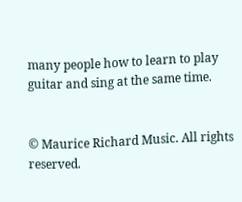many people how to learn to play guitar and sing at the same time.


© Maurice Richard Music. All rights reserved.